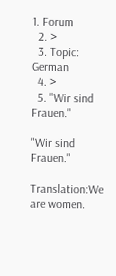1. Forum
  2. >
  3. Topic: German
  4. >
  5. "Wir sind Frauen."

"Wir sind Frauen."

Translation:We are women.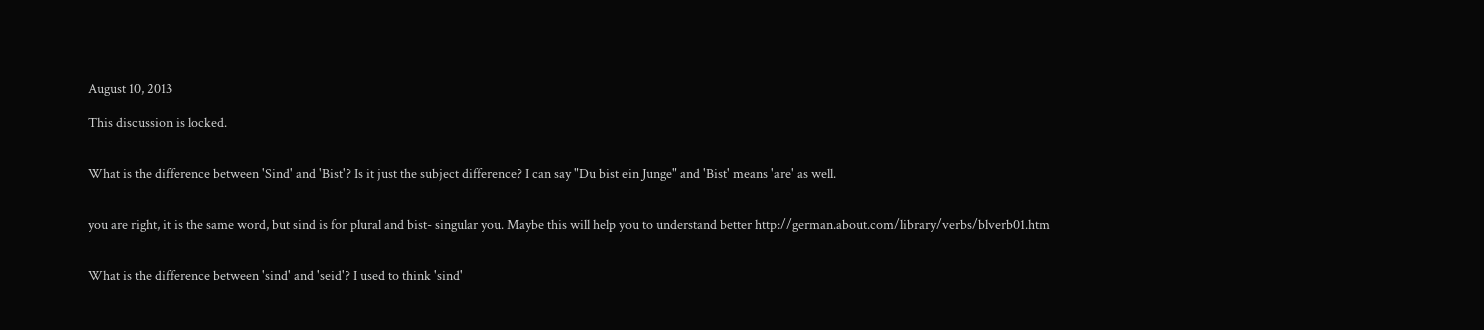August 10, 2013

This discussion is locked.


What is the difference between 'Sind' and 'Bist'? Is it just the subject difference? I can say "Du bist ein Junge" and 'Bist' means 'are' as well.


you are right, it is the same word, but sind is for plural and bist- singular you. Maybe this will help you to understand better http://german.about.com/library/verbs/blverb01.htm


What is the difference between 'sind' and 'seid'? I used to think 'sind'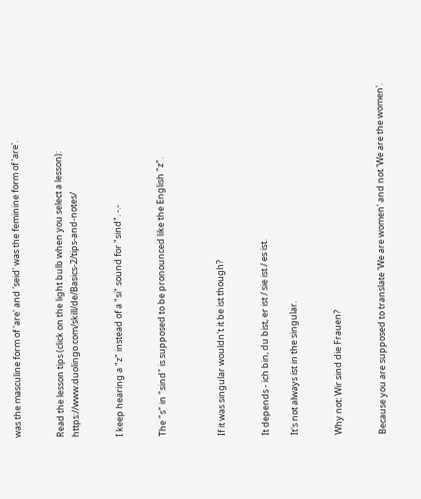was the masculine form of 'are' and 'seid' was the feminine form of 'are'.


Read the lesson tips (click on the light bulb when you select a lesson): https://www.duolingo.com/skill/de/Basics-2/tips-and-notes/


I keep hearing a "z" instead of a "si" sound for "sind". -.-


The "s" in "sind" is supposed to be pronounced like the English "z".



If it was singular wouldn't it be ist though?


It depends - ich bin, du bist, er ist / sie ist / es ist.

It's not always ist in the singular.


Why not: Wir sind die Frauen?


Because you are supposed to translate 'We are women' and not 'We are the women'.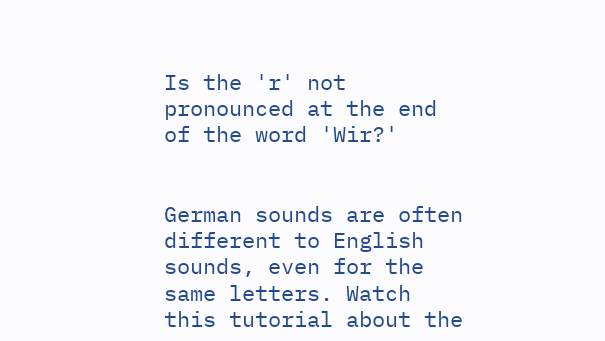Is the 'r' not pronounced at the end of the word 'Wir?'


German sounds are often different to English sounds, even for the same letters. Watch this tutorial about the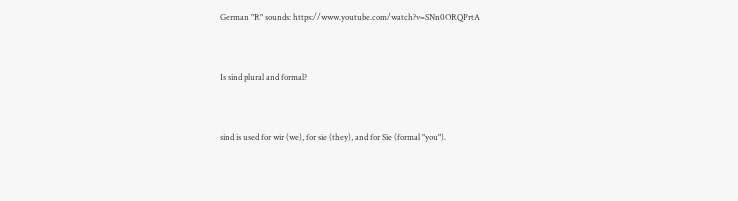German "R" sounds: https://www.youtube.com/watch?v=SNn0ORQPrtA


Is sind plural and formal?


sind is used for wir (we), for sie (they), and for Sie (formal "you").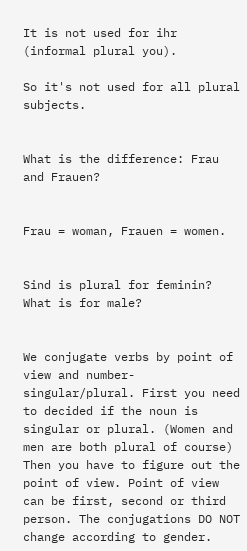It is not used for ihr (informal plural you).

So it's not used for all plural subjects.


What is the difference: Frau and Frauen?


Frau = woman, Frauen = women.


Sind is plural for feminin? What is for male?


We conjugate verbs by point of view and number-singular/plural. First you need to decided if the noun is singular or plural. (Women and men are both plural of course) Then you have to figure out the point of view. Point of view can be first, second or third person. The conjugations DO NOT change according to gender.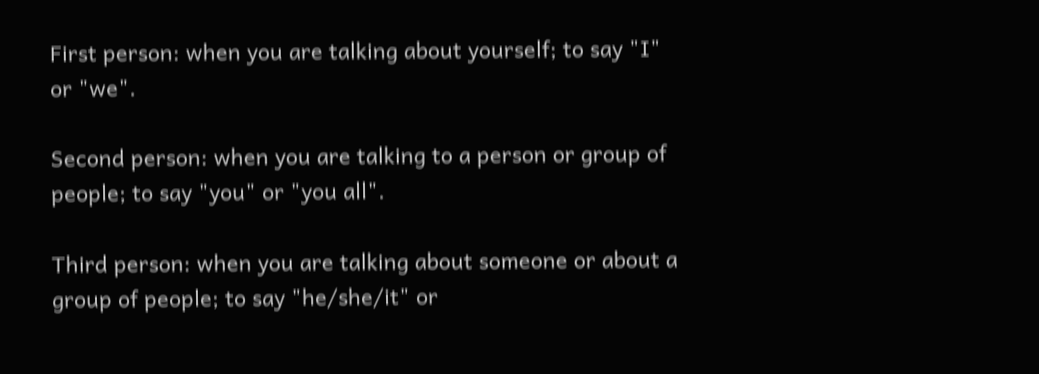First person: when you are talking about yourself; to say "I" or "we".

Second person: when you are talking to a person or group of people; to say "you" or "you all".

Third person: when you are talking about someone or about a group of people; to say "he/she/it" or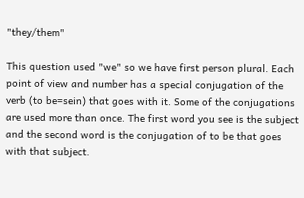"they/them"

This question used "we" so we have first person plural. Each point of view and number has a special conjugation of the verb (to be=sein) that goes with it. Some of the conjugations are used more than once. The first word you see is the subject and the second word is the conjugation of to be that goes with that subject.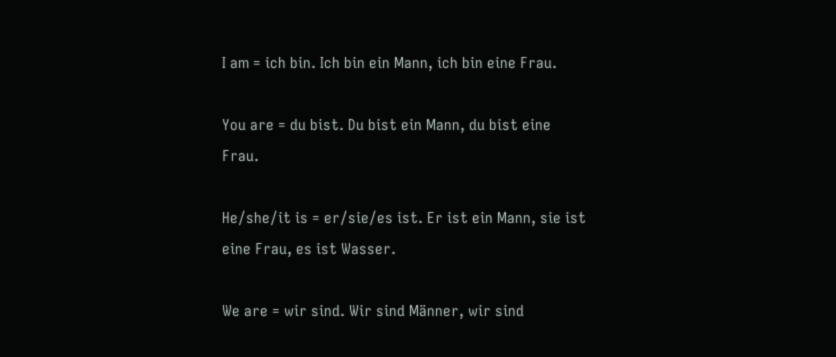I am = ich bin. Ich bin ein Mann, ich bin eine Frau.

You are = du bist. Du bist ein Mann, du bist eine Frau.

He/she/it is = er/sie/es ist. Er ist ein Mann, sie ist eine Frau, es ist Wasser.

We are = wir sind. Wir sind Männer, wir sind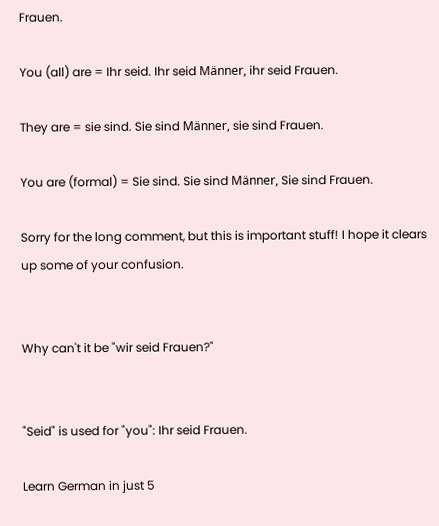Frauen.

You (all) are = Ihr seid. Ihr seid Männer, ihr seid Frauen.

They are = sie sind. Sie sind Männer, sie sind Frauen.

You are (formal) = Sie sind. Sie sind Männer, Sie sind Frauen.

Sorry for the long comment, but this is important stuff! I hope it clears up some of your confusion.


Why can't it be "wir seid Frauen?"


"Seid" is used for "you": Ihr seid Frauen.

Learn German in just 5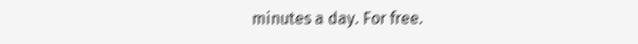minutes a day. For free.